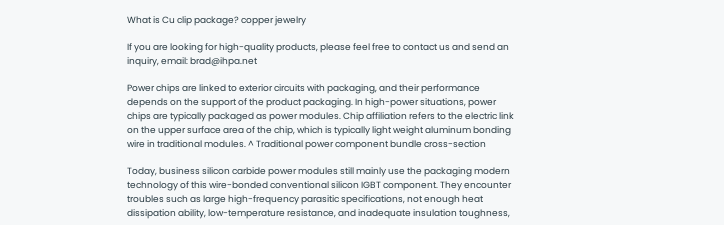What is Cu clip package? copper jewelry

If you are looking for high-quality products, please feel free to contact us and send an inquiry, email: brad@ihpa.net

Power chips are linked to exterior circuits with packaging, and their performance depends on the support of the product packaging. In high-power situations, power chips are typically packaged as power modules. Chip affiliation refers to the electric link on the upper surface area of the chip, which is typically light weight aluminum bonding wire in traditional modules. ^ Traditional power component bundle cross-section

Today, business silicon carbide power modules still mainly use the packaging modern technology of this wire-bonded conventional silicon IGBT component. They encounter troubles such as large high-frequency parasitic specifications, not enough heat dissipation ability, low-temperature resistance, and inadequate insulation toughness,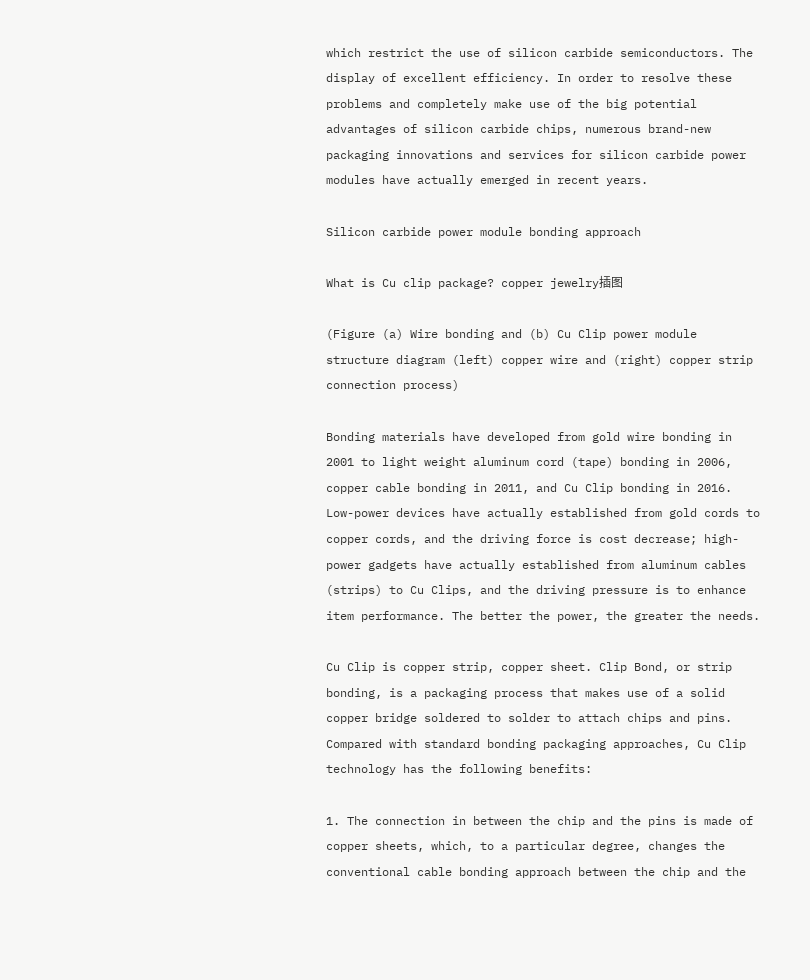which restrict the use of silicon carbide semiconductors. The display of excellent efficiency. In order to resolve these problems and completely make use of the big potential advantages of silicon carbide chips, numerous brand-new packaging innovations and services for silicon carbide power modules have actually emerged in recent years.

Silicon carbide power module bonding approach

What is Cu clip package? copper jewelry插图

(Figure (a) Wire bonding and (b) Cu Clip power module structure diagram (left) copper wire and (right) copper strip connection process)

Bonding materials have developed from gold wire bonding in 2001 to light weight aluminum cord (tape) bonding in 2006, copper cable bonding in 2011, and Cu Clip bonding in 2016. Low-power devices have actually established from gold cords to copper cords, and the driving force is cost decrease; high-power gadgets have actually established from aluminum cables (strips) to Cu Clips, and the driving pressure is to enhance item performance. The better the power, the greater the needs.

Cu Clip is copper strip, copper sheet. Clip Bond, or strip bonding, is a packaging process that makes use of a solid copper bridge soldered to solder to attach chips and pins. Compared with standard bonding packaging approaches, Cu Clip technology has the following benefits:

1. The connection in between the chip and the pins is made of copper sheets, which, to a particular degree, changes the conventional cable bonding approach between the chip and the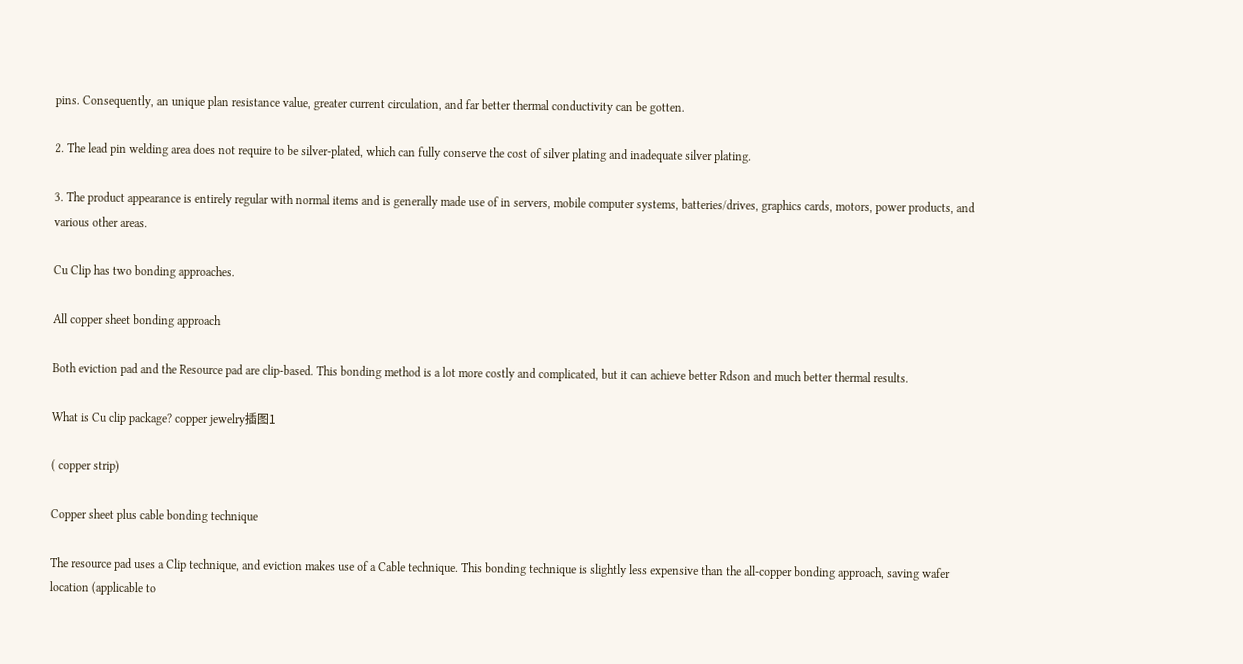pins. Consequently, an unique plan resistance value, greater current circulation, and far better thermal conductivity can be gotten.

2. The lead pin welding area does not require to be silver-plated, which can fully conserve the cost of silver plating and inadequate silver plating.

3. The product appearance is entirely regular with normal items and is generally made use of in servers, mobile computer systems, batteries/drives, graphics cards, motors, power products, and various other areas.

Cu Clip has two bonding approaches.

All copper sheet bonding approach

Both eviction pad and the Resource pad are clip-based. This bonding method is a lot more costly and complicated, but it can achieve better Rdson and much better thermal results.

What is Cu clip package? copper jewelry插图1

( copper strip)

Copper sheet plus cable bonding technique

The resource pad uses a Clip technique, and eviction makes use of a Cable technique. This bonding technique is slightly less expensive than the all-copper bonding approach, saving wafer location (applicable to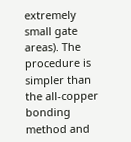extremely small gate areas). The procedure is simpler than the all-copper bonding method and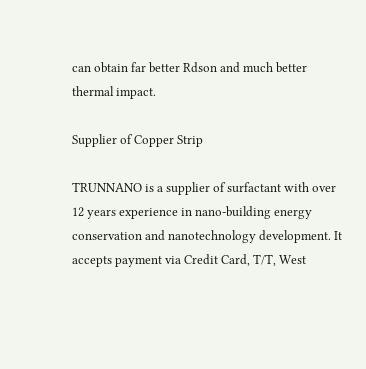can obtain far better Rdson and much better thermal impact.

Supplier of Copper Strip

TRUNNANO is a supplier of surfactant with over 12 years experience in nano-building energy conservation and nanotechnology development. It accepts payment via Credit Card, T/T, West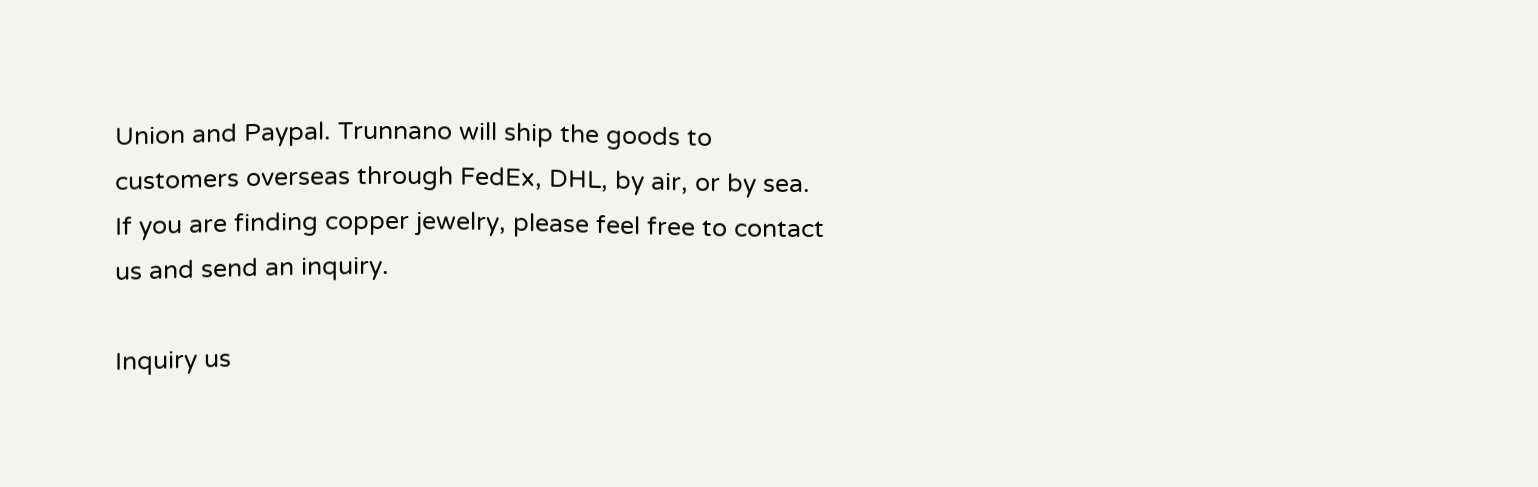Union and Paypal. Trunnano will ship the goods to customers overseas through FedEx, DHL, by air, or by sea. If you are finding copper jewelry, please feel free to contact us and send an inquiry.

Inquiry us